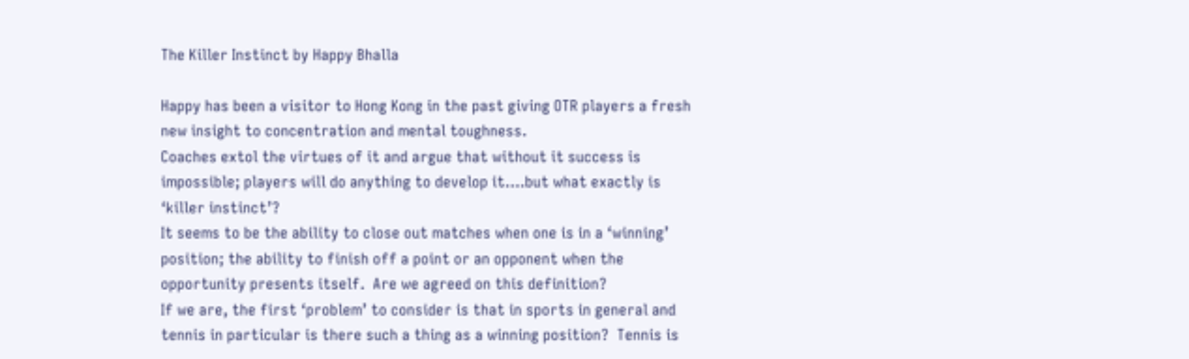The Killer Instinct by Happy Bhalla

Happy has been a visitor to Hong Kong in the past giving OTR players a fresh new insight to concentration and mental toughness.
Coaches extol the virtues of it and argue that without it success is impossible; players will do anything to develop it….but what exactly is ‘killer instinct’?
It seems to be the ability to close out matches when one is in a ‘winning’ position; the ability to finish off a point or an opponent when the opportunity presents itself.  Are we agreed on this definition?
If we are, the first ‘problem’ to consider is that in sports in general and tennis in particular is there such a thing as a winning position?  Tennis is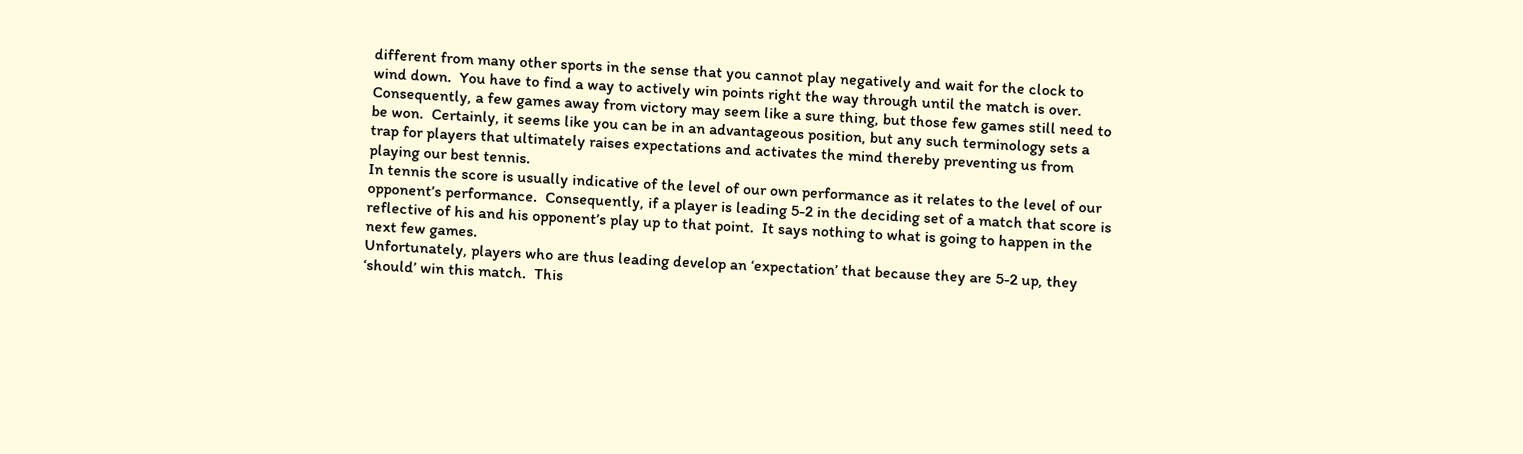different from many other sports in the sense that you cannot play negatively and wait for the clock to wind down.  You have to find a way to actively win points right the way through until the match is over.  Consequently, a few games away from victory may seem like a sure thing, but those few games still need to be won.  Certainly, it seems like you can be in an advantageous position, but any such terminology sets a trap for players that ultimately raises expectations and activates the mind thereby preventing us from playing our best tennis.
In tennis the score is usually indicative of the level of our own performance as it relates to the level of our opponent’s performance.  Consequently, if a player is leading 5-2 in the deciding set of a match that score is reflective of his and his opponent’s play up to that point.  It says nothing to what is going to happen in the next few games.
Unfortunately, players who are thus leading develop an ‘expectation’ that because they are 5-2 up, they ‘should’ win this match.  This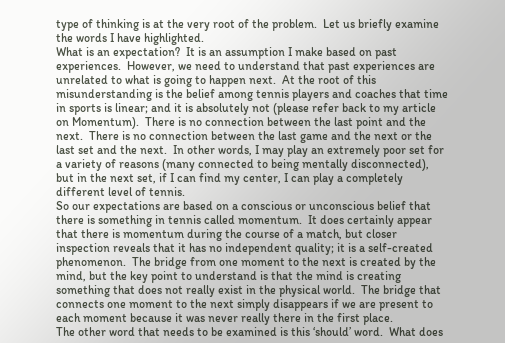type of thinking is at the very root of the problem.  Let us briefly examine the words I have highlighted.
What is an expectation?  It is an assumption I make based on past experiences.  However, we need to understand that past experiences are unrelated to what is going to happen next.  At the root of this misunderstanding is the belief among tennis players and coaches that time in sports is linear; and it is absolutely not (please refer back to my article on Momentum).  There is no connection between the last point and the next.  There is no connection between the last game and the next or the last set and the next.  In other words, I may play an extremely poor set for a variety of reasons (many connected to being mentally disconnected), but in the next set, if I can find my center, I can play a completely different level of tennis.
So our expectations are based on a conscious or unconscious belief that there is something in tennis called momentum.  It does certainly appear that there is momentum during the course of a match, but closer inspection reveals that it has no independent quality; it is a self-created phenomenon.  The bridge from one moment to the next is created by the mind, but the key point to understand is that the mind is creating something that does not really exist in the physical world.  The bridge that connects one moment to the next simply disappears if we are present to each moment because it was never really there in the first place.
The other word that needs to be examined is this ‘should’ word.  What does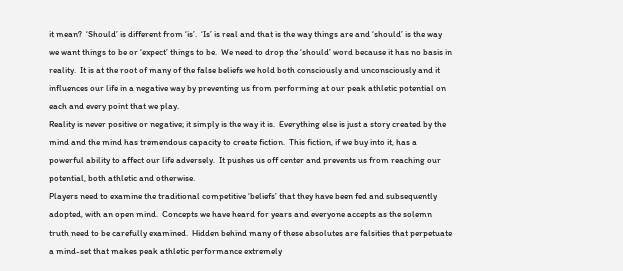it mean?  ‘Should’ is different from ‘is’.  ‘Is’ is real and that is the way things are and ‘should’ is the way we want things to be or ‘expect’ things to be.  We need to drop the ‘should’ word because it has no basis in reality.  It is at the root of many of the false beliefs we hold both consciously and unconsciously and it influences our life in a negative way by preventing us from performing at our peak athletic potential on each and every point that we play.
Reality is never positive or negative; it simply is the way it is.  Everything else is just a story created by the mind and the mind has tremendous capacity to create fiction.  This fiction, if we buy into it, has a powerful ability to affect our life adversely.  It pushes us off center and prevents us from reaching our potential, both athletic and otherwise.
Players need to examine the traditional competitive ‘beliefs’ that they have been fed and subsequently adopted, with an open mind.  Concepts we have heard for years and everyone accepts as the solemn truth need to be carefully examined.  Hidden behind many of these absolutes are falsities that perpetuate a mind-set that makes peak athletic performance extremely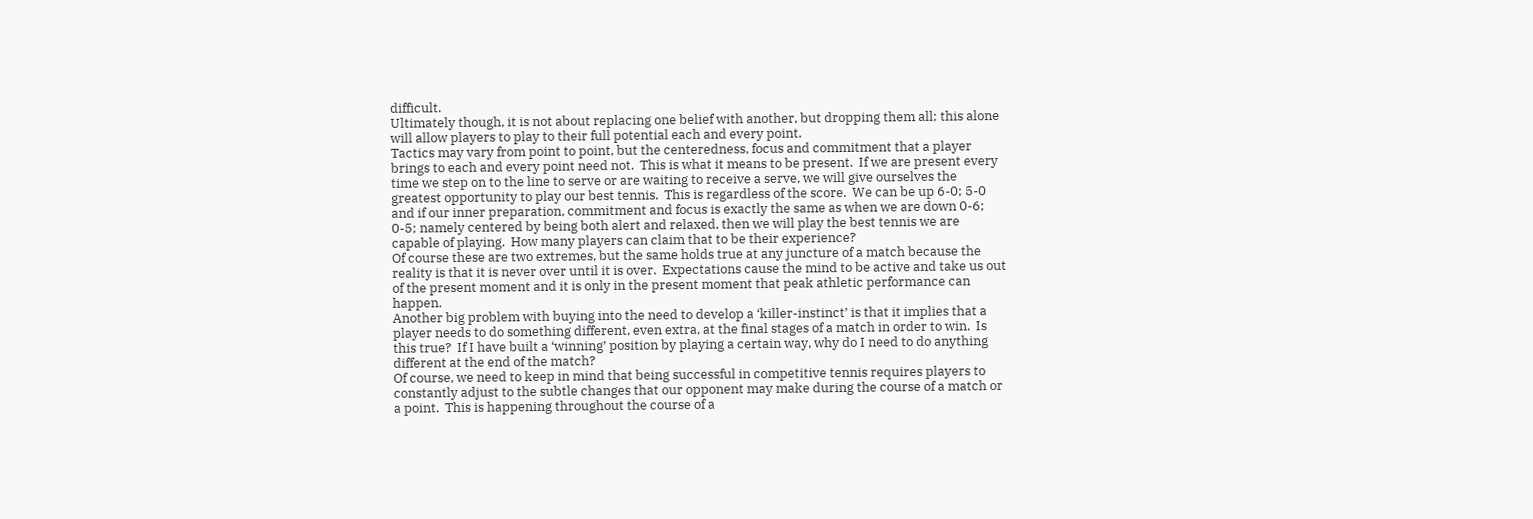difficult.
Ultimately though, it is not about replacing one belief with another, but dropping them all; this alone will allow players to play to their full potential each and every point.
Tactics may vary from point to point, but the centeredness, focus and commitment that a player brings to each and every point need not.  This is what it means to be present.  If we are present every time we step on to the line to serve or are waiting to receive a serve, we will give ourselves the greatest opportunity to play our best tennis.  This is regardless of the score.  We can be up 6-0; 5-0 and if our inner preparation, commitment and focus is exactly the same as when we are down 0-6; 0-5; namely centered by being both alert and relaxed, then we will play the best tennis we are capable of playing.  How many players can claim that to be their experience?
Of course these are two extremes, but the same holds true at any juncture of a match because the reality is that it is never over until it is over.  Expectations cause the mind to be active and take us out of the present moment and it is only in the present moment that peak athletic performance can happen.
Another big problem with buying into the need to develop a ‘killer-instinct’ is that it implies that a player needs to do something different, even extra, at the final stages of a match in order to win.  Is this true?  If I have built a ‘winning’ position by playing a certain way, why do I need to do anything different at the end of the match?
Of course, we need to keep in mind that being successful in competitive tennis requires players to constantly adjust to the subtle changes that our opponent may make during the course of a match or a point.  This is happening throughout the course of a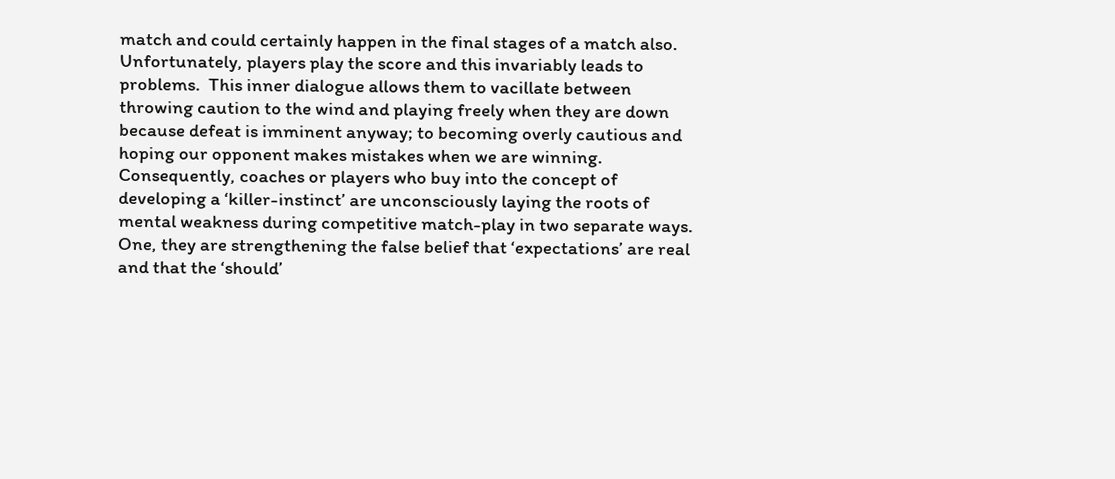match and could certainly happen in the final stages of a match also.
Unfortunately, players play the score and this invariably leads to problems.  This inner dialogue allows them to vacillate between throwing caution to the wind and playing freely when they are down because defeat is imminent anyway; to becoming overly cautious and hoping our opponent makes mistakes when we are winning.
Consequently, coaches or players who buy into the concept of developing a ‘killer-instinct’ are unconsciously laying the roots of mental weakness during competitive match-play in two separate ways.  One, they are strengthening the false belief that ‘expectations’ are real and that the ‘should’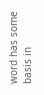word has some basis in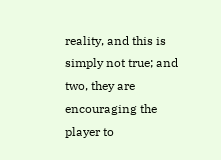reality, and this is simply not true; and two, they are encouraging the player to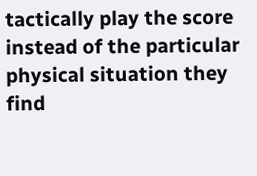tactically play the score instead of the particular physical situation they find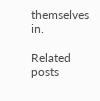themselves in.

Related posts